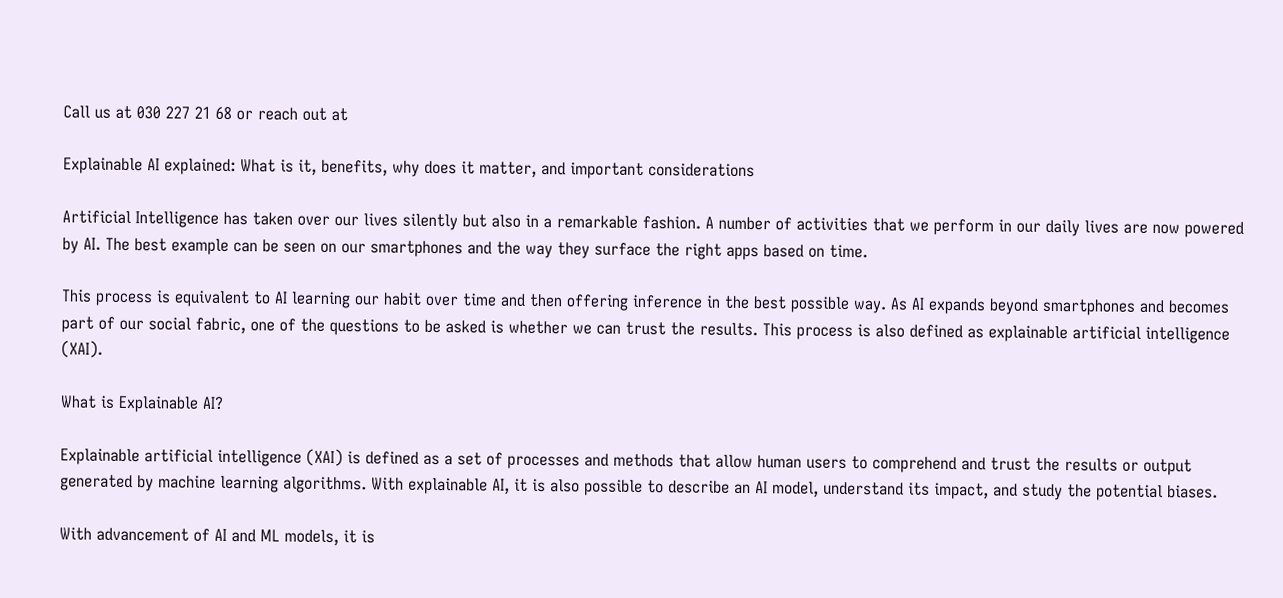Call us at 030 227 21 68 or reach out at

Explainable AI explained: What is it, benefits, why does it matter, and important considerations

Artificial Intelligence has taken over our lives silently but also in a remarkable fashion. A number of activities that we perform in our daily lives are now powered by AI. The best example can be seen on our smartphones and the way they surface the right apps based on time.

This process is equivalent to AI learning our habit over time and then offering inference in the best possible way. As AI expands beyond smartphones and becomes part of our social fabric, one of the questions to be asked is whether we can trust the results. This process is also defined as explainable artificial intelligence (XAI).

What is Explainable AI?

Explainable artificial intelligence (XAI) is defined as a set of processes and methods that allow human users to comprehend and trust the results or output generated by machine learning algorithms. With explainable AI, it is also possible to describe an AI model, understand its impact, and study the potential biases.

With advancement of AI and ML models, it is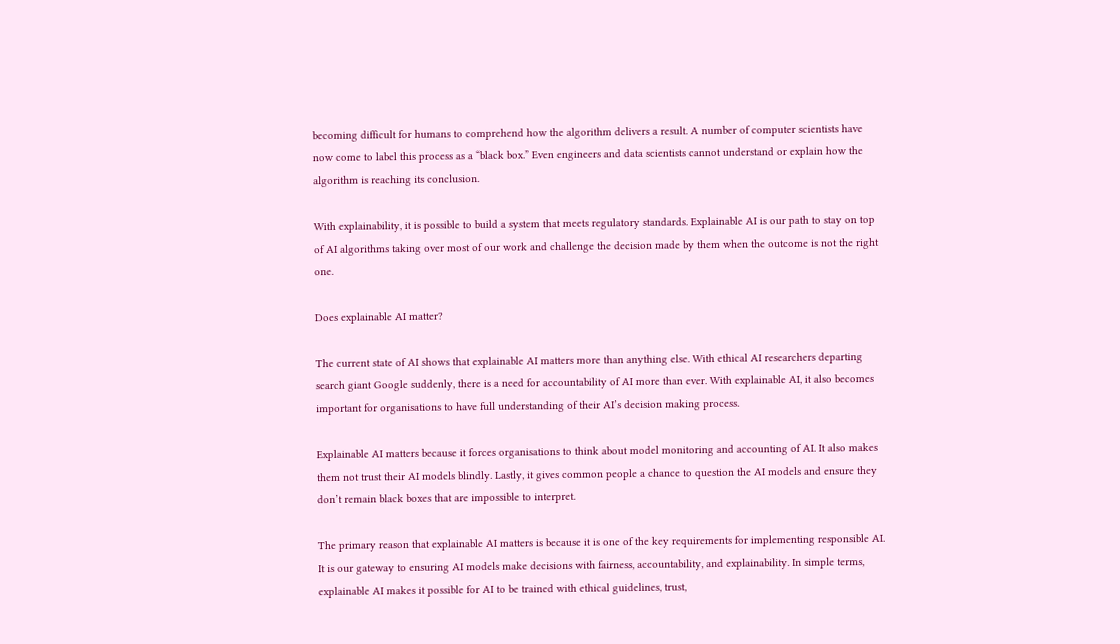becoming difficult for humans to comprehend how the algorithm delivers a result. A number of computer scientists have now come to label this process as a “black box.” Even engineers and data scientists cannot understand or explain how the algorithm is reaching its conclusion.

With explainability, it is possible to build a system that meets regulatory standards. Explainable AI is our path to stay on top of AI algorithms taking over most of our work and challenge the decision made by them when the outcome is not the right one.

Does explainable AI matter?

The current state of AI shows that explainable AI matters more than anything else. With ethical AI researchers departing search giant Google suddenly, there is a need for accountability of AI more than ever. With explainable AI, it also becomes important for organisations to have full understanding of their AI’s decision making process.

Explainable AI matters because it forces organisations to think about model monitoring and accounting of AI. It also makes them not trust their AI models blindly. Lastly, it gives common people a chance to question the AI models and ensure they don’t remain black boxes that are impossible to interpret.

The primary reason that explainable AI matters is because it is one of the key requirements for implementing responsible AI. It is our gateway to ensuring AI models make decisions with fairness, accountability, and explainability. In simple terms, explainable AI makes it possible for AI to be trained with ethical guidelines, trust,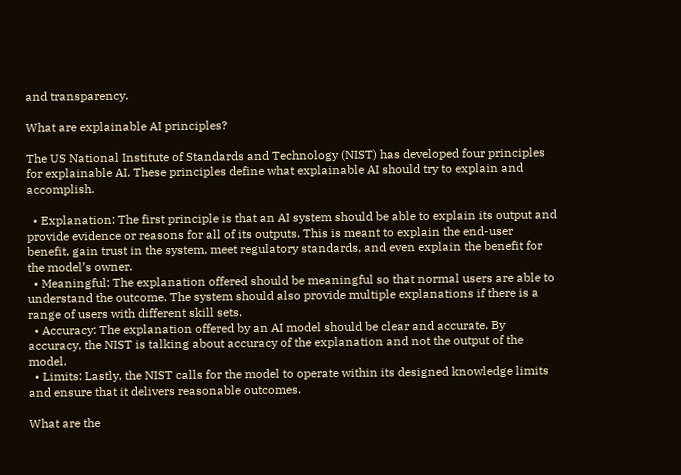and transparency.

What are explainable AI principles?

The US National Institute of Standards and Technology (NIST) has developed four principles for explainable AI. These principles define what explainable AI should try to explain and accomplish.

  • Explanation: The first principle is that an AI system should be able to explain its output and provide evidence or reasons for all of its outputs. This is meant to explain the end-user benefit, gain trust in the system, meet regulatory standards, and even explain the benefit for the model’s owner.
  • Meaningful: The explanation offered should be meaningful so that normal users are able to understand the outcome. The system should also provide multiple explanations if there is a range of users with different skill sets.
  • Accuracy: The explanation offered by an AI model should be clear and accurate. By accuracy, the NIST is talking about accuracy of the explanation and not the output of the model.
  • Limits: Lastly, the NIST calls for the model to operate within its designed knowledge limits and ensure that it delivers reasonable outcomes.

What are the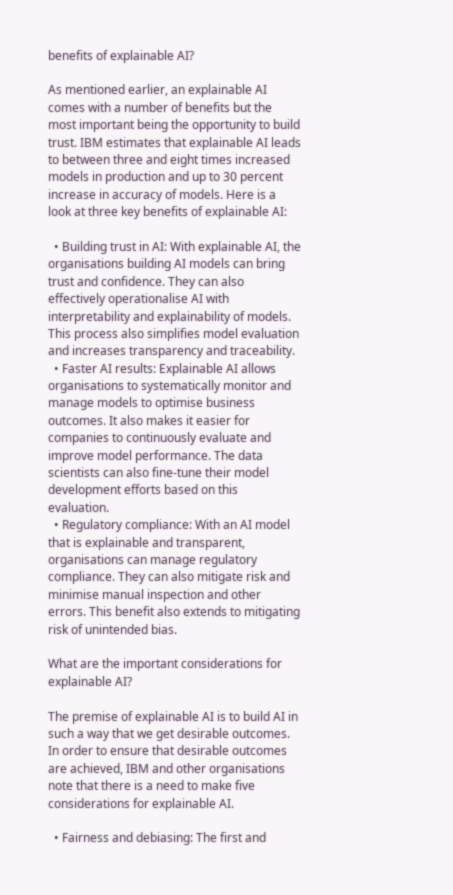benefits of explainable AI?

As mentioned earlier, an explainable AI comes with a number of benefits but the most important being the opportunity to build trust. IBM estimates that explainable AI leads to between three and eight times increased models in production and up to 30 percent increase in accuracy of models. Here is a look at three key benefits of explainable AI:

  • Building trust in AI: With explainable AI, the organisations building AI models can bring trust and confidence. They can also effectively operationalise AI with interpretability and explainability of models. This process also simplifies model evaluation and increases transparency and traceability.
  • Faster AI results: Explainable AI allows organisations to systematically monitor and manage models to optimise business outcomes. It also makes it easier for companies to continuously evaluate and improve model performance. The data scientists can also fine-tune their model development efforts based on this evaluation.
  • Regulatory compliance: With an AI model that is explainable and transparent, organisations can manage regulatory compliance. They can also mitigate risk and minimise manual inspection and other errors. This benefit also extends to mitigating risk of unintended bias.

What are the important considerations for explainable AI?

The premise of explainable AI is to build AI in such a way that we get desirable outcomes. In order to ensure that desirable outcomes are achieved, IBM and other organisations note that there is a need to make five considerations for explainable AI.

  • Fairness and debiasing: The first and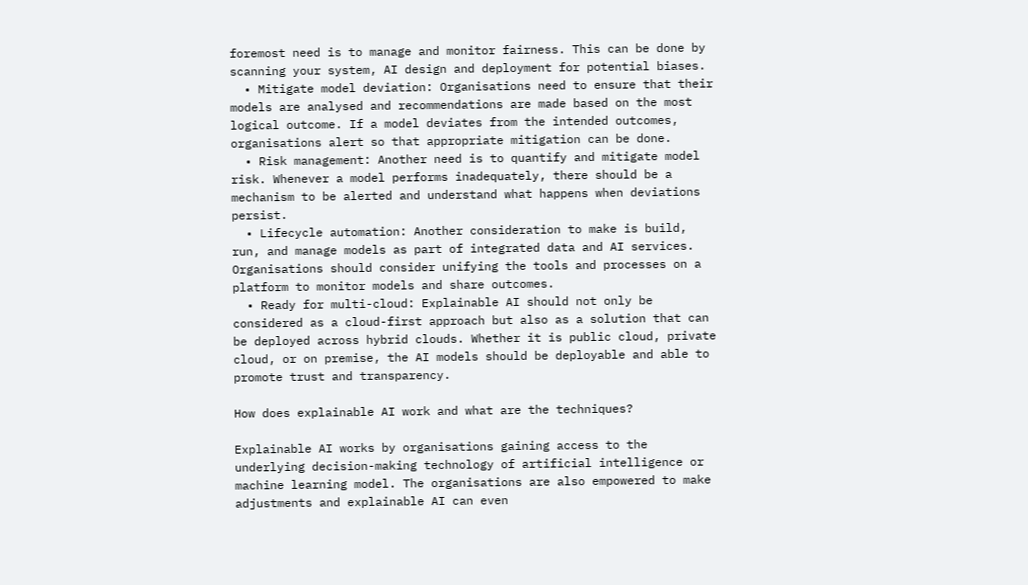foremost need is to manage and monitor fairness. This can be done by scanning your system, AI design and deployment for potential biases.
  • Mitigate model deviation: Organisations need to ensure that their models are analysed and recommendations are made based on the most logical outcome. If a model deviates from the intended outcomes, organisations alert so that appropriate mitigation can be done.
  • Risk management: Another need is to quantify and mitigate model risk. Whenever a model performs inadequately, there should be a mechanism to be alerted and understand what happens when deviations persist.
  • Lifecycle automation: Another consideration to make is build, run, and manage models as part of integrated data and AI services. Organisations should consider unifying the tools and processes on a platform to monitor models and share outcomes.
  • Ready for multi-cloud: Explainable AI should not only be considered as a cloud-first approach but also as a solution that can be deployed across hybrid clouds. Whether it is public cloud, private cloud, or on premise, the AI models should be deployable and able to promote trust and transparency.

How does explainable AI work and what are the techniques?

Explainable AI works by organisations gaining access to the underlying decision-making technology of artificial intelligence or machine learning model. The organisations are also empowered to make adjustments and explainable AI can even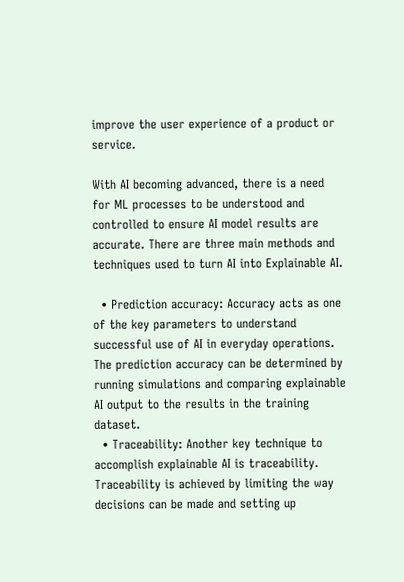improve the user experience of a product or service.

With AI becoming advanced, there is a need for ML processes to be understood and controlled to ensure AI model results are accurate. There are three main methods and techniques used to turn AI into Explainable AI.

  • Prediction accuracy: Accuracy acts as one of the key parameters to understand successful use of AI in everyday operations. The prediction accuracy can be determined by running simulations and comparing explainable AI output to the results in the training dataset.
  • Traceability: Another key technique to accomplish explainable AI is traceability. Traceability is achieved by limiting the way decisions can be made and setting up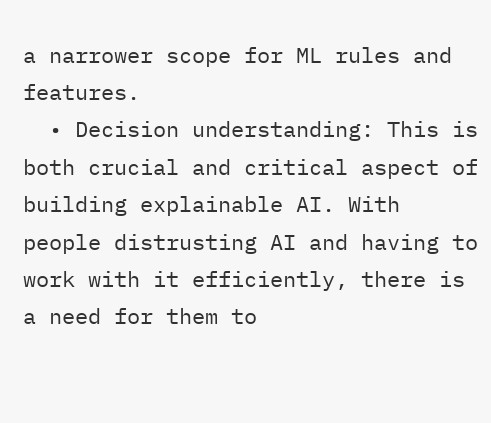a narrower scope for ML rules and features.
  • Decision understanding: This is both crucial and critical aspect of building explainable AI. With people distrusting AI and having to work with it efficiently, there is a need for them to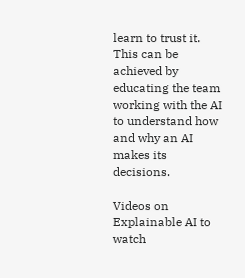learn to trust it. This can be achieved by educating the team working with the AI to understand how and why an AI makes its decisions.

Videos on Explainable AI to watch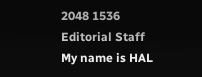2048 1536 Editorial Staff
My name is HAL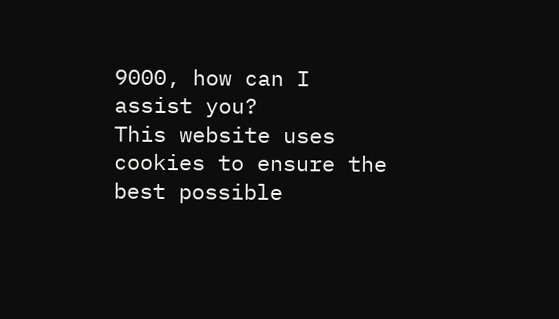9000, how can I assist you?
This website uses cookies to ensure the best possible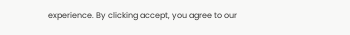experience. By clicking accept, you agree to our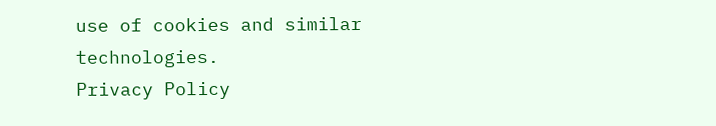use of cookies and similar technologies.
Privacy Policy